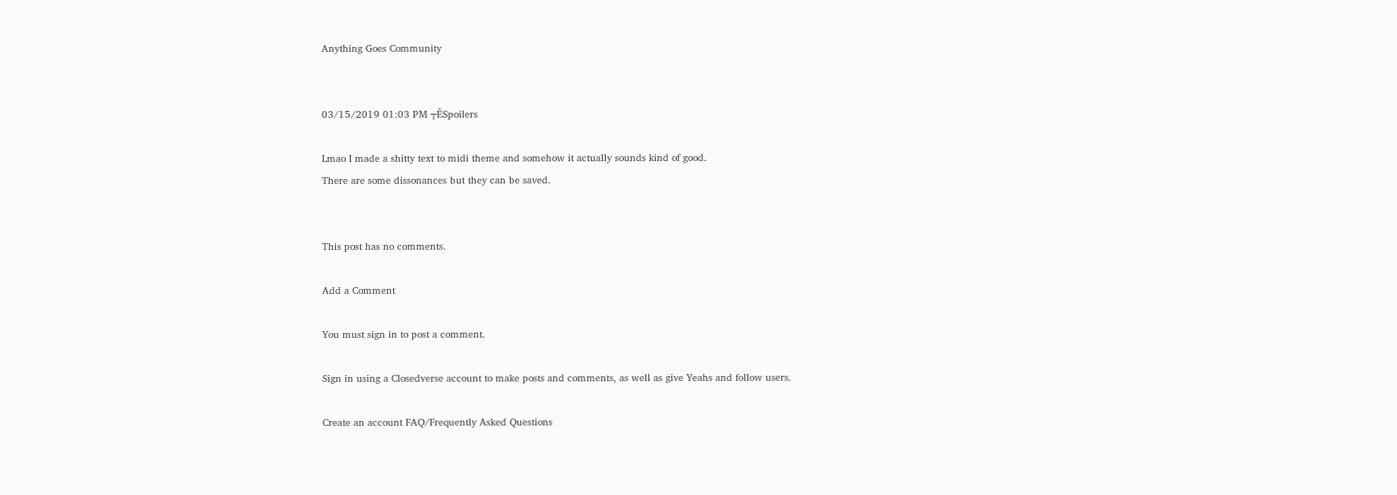Anything Goes Community


03/15/2019 01:03 PM ┬ĚSpoilers

Lmao I made a shitty text to midi theme and somehow it actually sounds kind of good.
There are some dissonances but they can be saved.


This post has no comments.

Add a Comment

You must sign in to post a comment.

Sign in using a Closedverse account to make posts and comments, as well as give Yeahs and follow users.

Create an account FAQ/Frequently Asked Questions